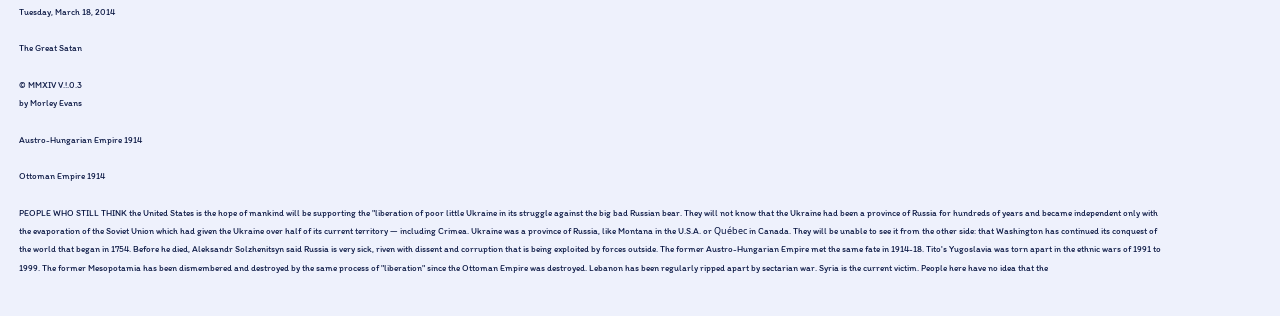Tuesday, March 18, 2014

The Great Satan

© MMXIV V.!.0.3
by Morley Evans

Austro-Hungarian Empire 1914

Ottoman Empire 1914

PEOPLE WHO STILL THINK the United States is the hope of mankind will be supporting the "liberation of poor little Ukraine in its struggle against the big bad Russian bear. They will not know that the Ukraine had been a province of Russia for hundreds of years and became independent only with the evaporation of the Soviet Union which had given the Ukraine over half of its current territory — including Crimea. Ukraine was a province of Russia, like Montana in the U.S.A. or Québec in Canada. They will be unable to see it from the other side: that Washington has continued its conquest of the world that began in 1754. Before he died, Aleksandr Solzhenitsyn said Russia is very sick, riven with dissent and corruption that is being exploited by forces outside. The former Austro-Hungarian Empire met the same fate in 1914-18. Tito's Yugoslavia was torn apart in the ethnic wars of 1991 to 1999. The former Mesopotamia has been dismembered and destroyed by the same process of "liberation" since the Ottoman Empire was destroyed. Lebanon has been regularly ripped apart by sectarian war. Syria is the current victim. People here have no idea that the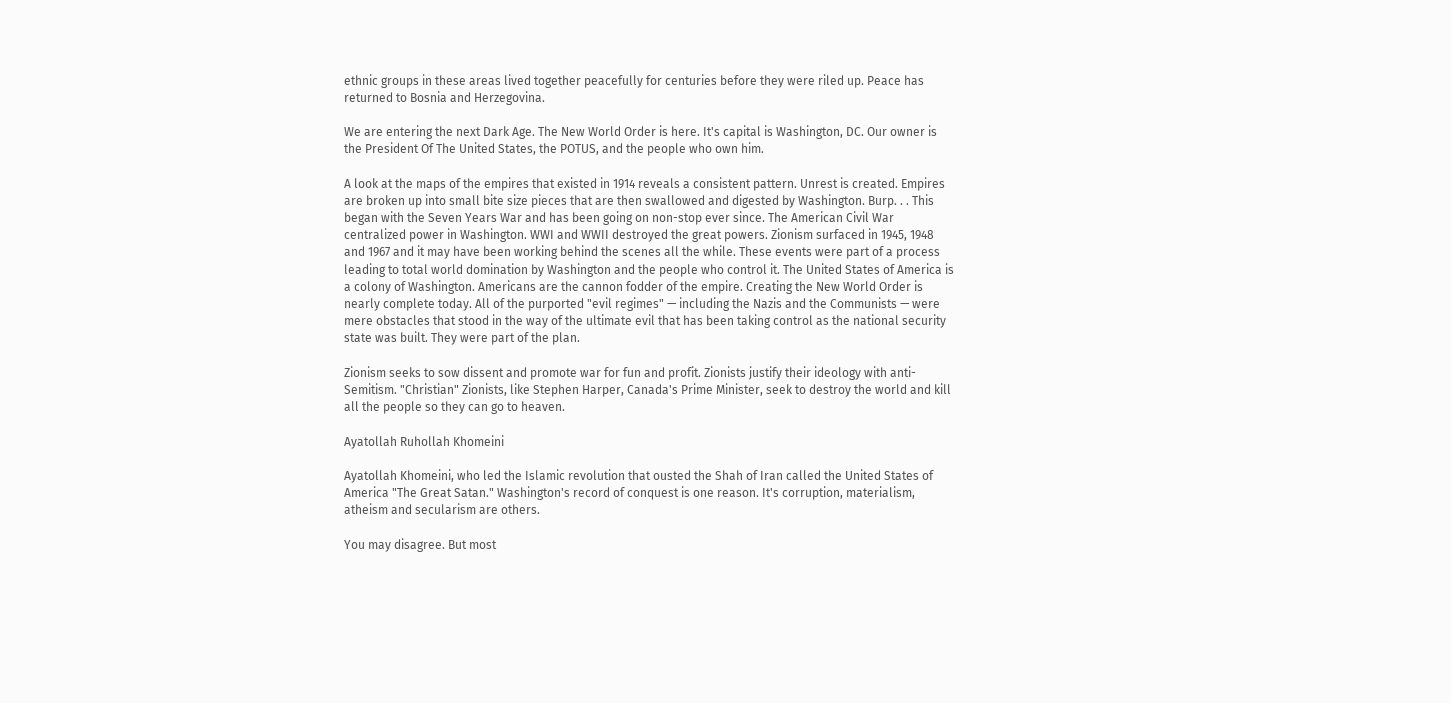ethnic groups in these areas lived together peacefully for centuries before they were riled up. Peace has returned to Bosnia and Herzegovina.

We are entering the next Dark Age. The New World Order is here. It's capital is Washington, DC. Our owner is the President Of The United States, the POTUS, and the people who own him.

A look at the maps of the empires that existed in 1914 reveals a consistent pattern. Unrest is created. Empires are broken up into small bite size pieces that are then swallowed and digested by Washington. Burp. . . This began with the Seven Years War and has been going on non-stop ever since. The American Civil War centralized power in Washington. WWI and WWII destroyed the great powers. Zionism surfaced in 1945, 1948 and 1967 and it may have been working behind the scenes all the while. These events were part of a process leading to total world domination by Washington and the people who control it. The United States of America is a colony of Washington. Americans are the cannon fodder of the empire. Creating the New World Order is nearly complete today. All of the purported "evil regimes" — including the Nazis and the Communists — were mere obstacles that stood in the way of the ultimate evil that has been taking control as the national security state was built. They were part of the plan.

Zionism seeks to sow dissent and promote war for fun and profit. Zionists justify their ideology with anti-Semitism. "Christian" Zionists, like Stephen Harper, Canada's Prime Minister, seek to destroy the world and kill all the people so they can go to heaven.

Ayatollah Ruhollah Khomeini

Ayatollah Khomeini, who led the Islamic revolution that ousted the Shah of Iran called the United States of America "The Great Satan." Washington's record of conquest is one reason. It's corruption, materialism, atheism and secularism are others.

You may disagree. But most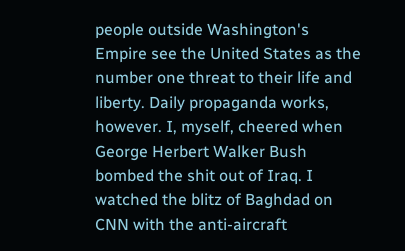people outside Washington's Empire see the United States as the number one threat to their life and liberty. Daily propaganda works, however. I, myself, cheered when George Herbert Walker Bush bombed the shit out of Iraq. I watched the blitz of Baghdad on CNN with the anti-aircraft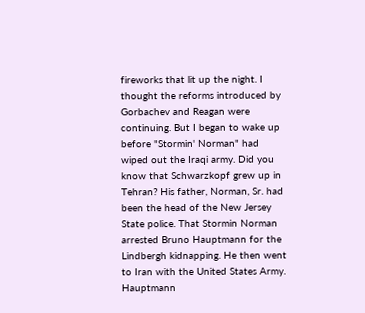fireworks that lit up the night. I thought the reforms introduced by Gorbachev and Reagan were continuing. But I began to wake up before "Stormin' Norman" had wiped out the Iraqi army. Did you know that Schwarzkopf grew up in Tehran? His father, Norman, Sr. had been the head of the New Jersey State police. That Stormin Norman arrested Bruno Hauptmann for the Lindbergh kidnapping. He then went to Iran with the United States Army. Hauptmann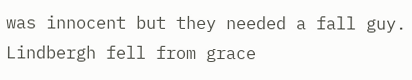was innocent but they needed a fall guy. Lindbergh fell from grace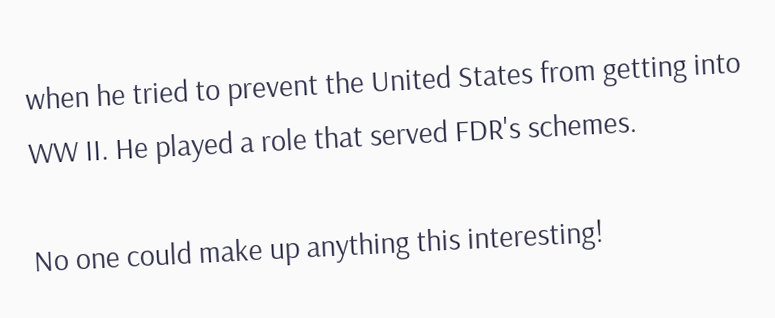when he tried to prevent the United States from getting into WW II. He played a role that served FDR's schemes.

No one could make up anything this interesting!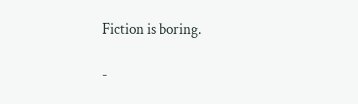Fiction is boring.

-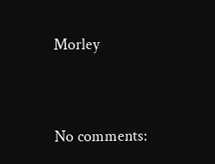Morley


No comments: